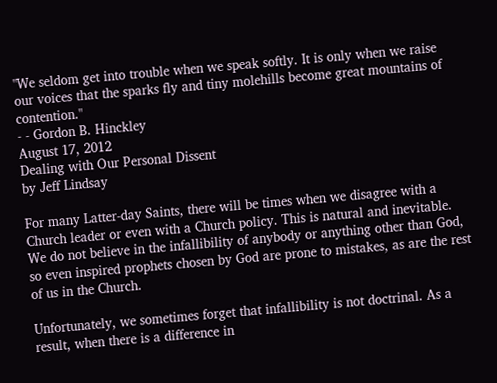"We seldom get into trouble when we speak softly. It is only when we raise our voices that the sparks fly and tiny molehills become great mountains of contention."
- - Gordon B. Hinckley
August 17, 2012
Dealing with Our Personal Dissent
by Jeff Lindsay

For many Latter-day Saints, there will be times when we disagree with a Church leader or even with a Church policy. This is natural and inevitable. We do not believe in the infallibility of anybody or anything other than God, so even inspired prophets chosen by God are prone to mistakes, as are the rest of us in the Church.

Unfortunately, we sometimes forget that infallibility is not doctrinal. As a result, when there is a difference in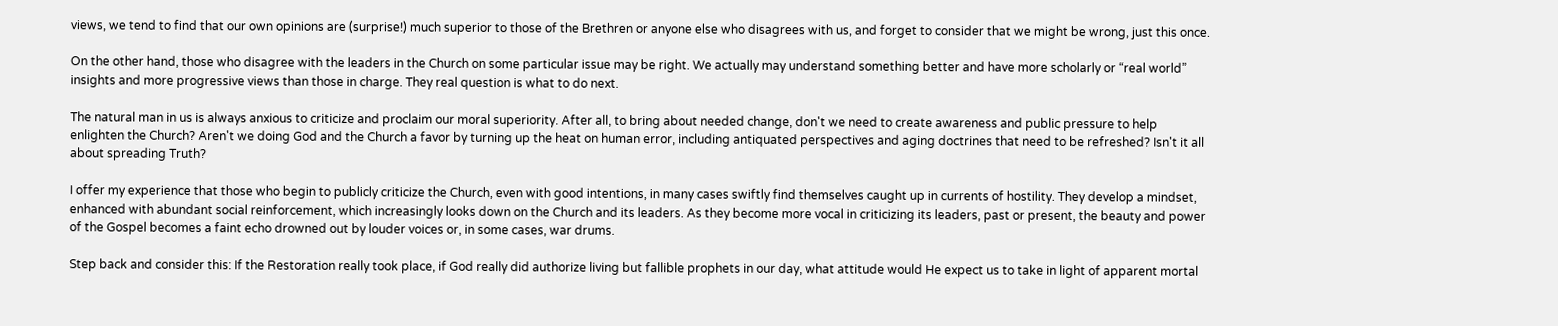views, we tend to find that our own opinions are (surprise!) much superior to those of the Brethren or anyone else who disagrees with us, and forget to consider that we might be wrong, just this once.

On the other hand, those who disagree with the leaders in the Church on some particular issue may be right. We actually may understand something better and have more scholarly or “real world” insights and more progressive views than those in charge. They real question is what to do next.

The natural man in us is always anxious to criticize and proclaim our moral superiority. After all, to bring about needed change, don't we need to create awareness and public pressure to help enlighten the Church? Aren't we doing God and the Church a favor by turning up the heat on human error, including antiquated perspectives and aging doctrines that need to be refreshed? Isn't it all about spreading Truth?

I offer my experience that those who begin to publicly criticize the Church, even with good intentions, in many cases swiftly find themselves caught up in currents of hostility. They develop a mindset, enhanced with abundant social reinforcement, which increasingly looks down on the Church and its leaders. As they become more vocal in criticizing its leaders, past or present, the beauty and power of the Gospel becomes a faint echo drowned out by louder voices or, in some cases, war drums.

Step back and consider this: If the Restoration really took place, if God really did authorize living but fallible prophets in our day, what attitude would He expect us to take in light of apparent mortal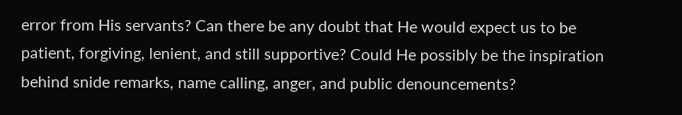error from His servants? Can there be any doubt that He would expect us to be patient, forgiving, lenient, and still supportive? Could He possibly be the inspiration behind snide remarks, name calling, anger, and public denouncements?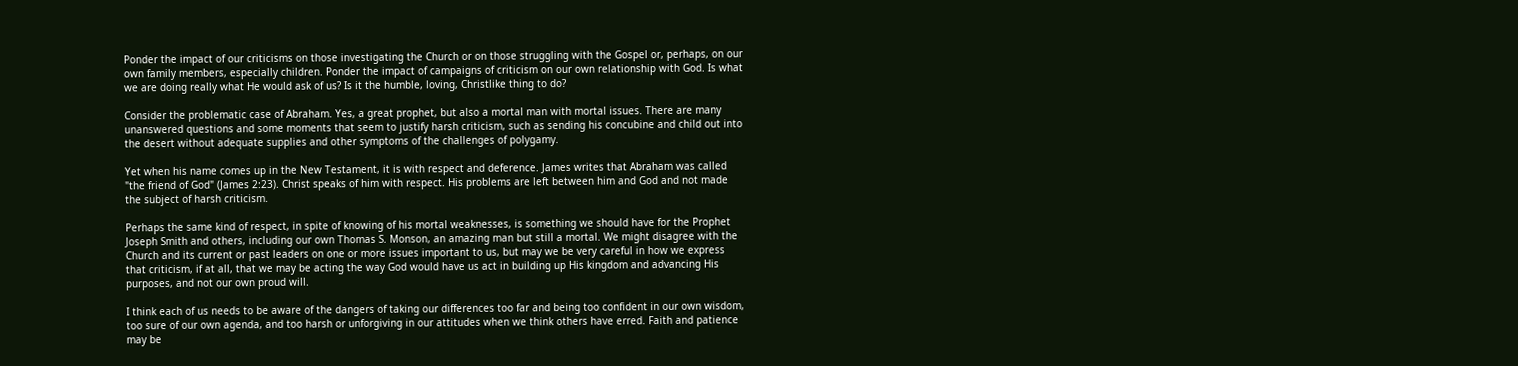Ponder the impact of our criticisms on those investigating the Church or on those struggling with the Gospel or, perhaps, on our own family members, especially children. Ponder the impact of campaigns of criticism on our own relationship with God. Is what we are doing really what He would ask of us? Is it the humble, loving, Christlike thing to do?

Consider the problematic case of Abraham. Yes, a great prophet, but also a mortal man with mortal issues. There are many unanswered questions and some moments that seem to justify harsh criticism, such as sending his concubine and child out into the desert without adequate supplies and other symptoms of the challenges of polygamy.

Yet when his name comes up in the New Testament, it is with respect and deference. James writes that Abraham was called "the friend of God" (James 2:23). Christ speaks of him with respect. His problems are left between him and God and not made the subject of harsh criticism.

Perhaps the same kind of respect, in spite of knowing of his mortal weaknesses, is something we should have for the Prophet Joseph Smith and others, including our own Thomas S. Monson, an amazing man but still a mortal. We might disagree with the Church and its current or past leaders on one or more issues important to us, but may we be very careful in how we express that criticism, if at all, that we may be acting the way God would have us act in building up His kingdom and advancing His purposes, and not our own proud will.

I think each of us needs to be aware of the dangers of taking our differences too far and being too confident in our own wisdom, too sure of our own agenda, and too harsh or unforgiving in our attitudes when we think others have erred. Faith and patience may be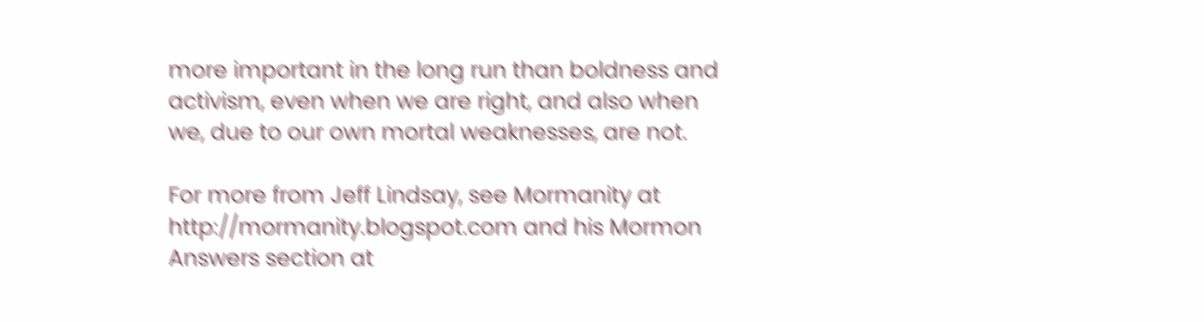more important in the long run than boldness and activism, even when we are right, and also when we, due to our own mortal weaknesses, are not.

For more from Jeff Lindsay, see Mormanity at http://mormanity.blogspot.com and his Mormon Answers section at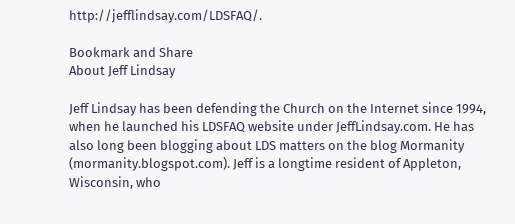http://jefflindsay.com/LDSFAQ/.

Bookmark and Share
About Jeff Lindsay

Jeff Lindsay has been defending the Church on the Internet since 1994, when he launched his LDSFAQ website under JeffLindsay.com. He has also long been blogging about LDS matters on the blog Mormanity (mormanity.blogspot.com). Jeff is a longtime resident of Appleton, Wisconsin, who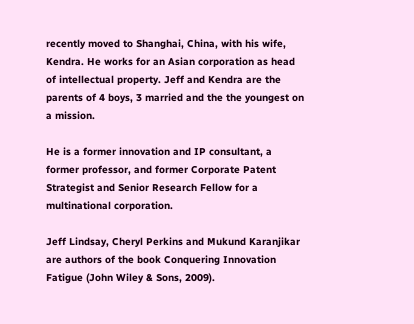recently moved to Shanghai, China, with his wife, Kendra. He works for an Asian corporation as head of intellectual property. Jeff and Kendra are the parents of 4 boys, 3 married and the the youngest on a mission.

He is a former innovation and IP consultant, a former professor, and former Corporate Patent Strategist and Senior Research Fellow for a multinational corporation.

Jeff Lindsay, Cheryl Perkins and Mukund Karanjikar are authors of the book Conquering Innovation Fatigue (John Wiley & Sons, 2009).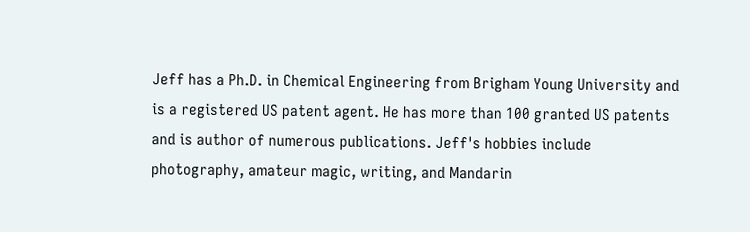Jeff has a Ph.D. in Chemical Engineering from Brigham Young University and is a registered US patent agent. He has more than 100 granted US patents and is author of numerous publications. Jeff's hobbies include photography, amateur magic, writing, and Mandarin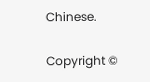Chinese.

Copyright ©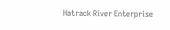Hatrack River Enterprise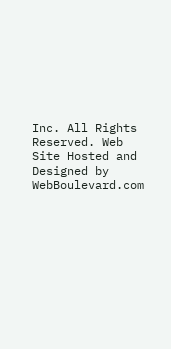Inc. All Rights Reserved. Web Site Hosted and Designed by WebBoulevard.com